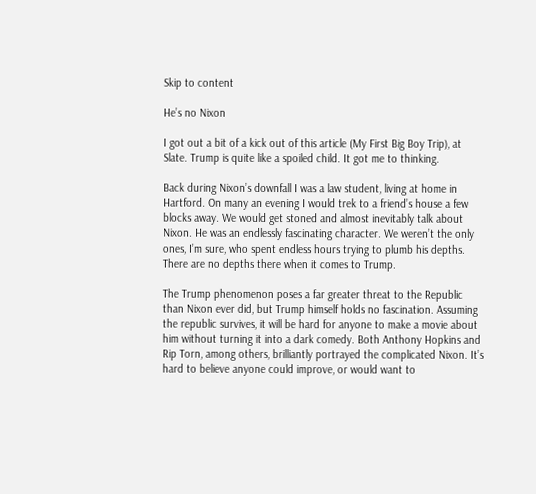Skip to content

He’s no Nixon

I got out a bit of a kick out of this article (My First Big Boy Trip), at Slate. Trump is quite like a spoiled child. It got me to thinking.

Back during Nixon’s downfall I was a law student, living at home in Hartford. On many an evening I would trek to a friend’s house a few blocks away. We would get stoned and almost inevitably talk about Nixon. He was an endlessly fascinating character. We weren’t the only ones, I’m sure, who spent endless hours trying to plumb his depths. There are no depths there when it comes to Trump.

The Trump phenomenon poses a far greater threat to the Republic than Nixon ever did, but Trump himself holds no fascination. Assuming the republic survives, it will be hard for anyone to make a movie about him without turning it into a dark comedy. Both Anthony Hopkins and Rip Torn, among others, brilliantly portrayed the complicated Nixon. It’s hard to believe anyone could improve, or would want to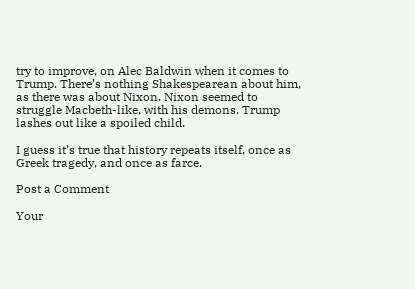try to improve, on Alec Baldwin when it comes to Trump. There’s nothing Shakespearean about him, as there was about Nixon. Nixon seemed to struggle Macbeth-like, with his demons. Trump lashes out like a spoiled child.

I guess it’s true that history repeats itself, once as Greek tragedy, and once as farce.

Post a Comment

Your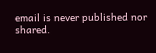email is never published nor shared.